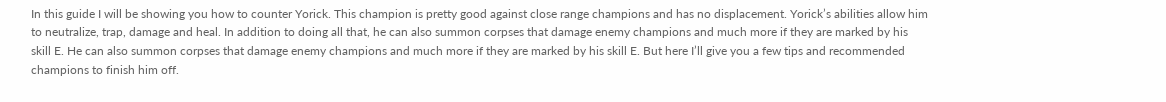In this guide I will be showing you how to counter Yorick. This champion is pretty good against close range champions and has no displacement. Yorick’s abilities allow him to neutralize, trap, damage and heal. In addition to doing all that, he can also summon corpses that damage enemy champions and much more if they are marked by his skill E. He can also summon corpses that damage enemy champions and much more if they are marked by his skill E. But here I’ll give you a few tips and recommended champions to finish him off.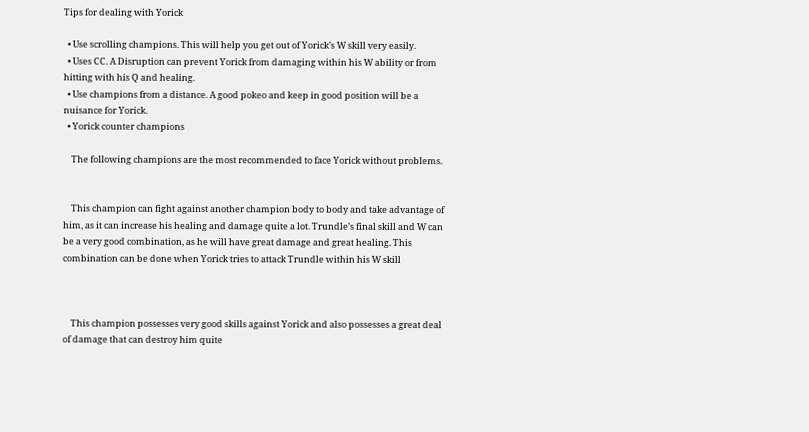Tips for dealing with Yorick

  • Use scrolling champions. This will help you get out of Yorick’s W skill very easily.
  • Uses CC. A Disruption can prevent Yorick from damaging within his W ability or from hitting with his Q and healing.
  • Use champions from a distance. A good pokeo and keep in good position will be a nuisance for Yorick.
  • Yorick counter champions

    The following champions are the most recommended to face Yorick without problems.


    This champion can fight against another champion body to body and take advantage of him, as it can increase his healing and damage quite a lot. Trundle’s final skill and W can be a very good combination, as he will have great damage and great healing. This combination can be done when Yorick tries to attack Trundle within his W skill



    This champion possesses very good skills against Yorick and also possesses a great deal of damage that can destroy him quite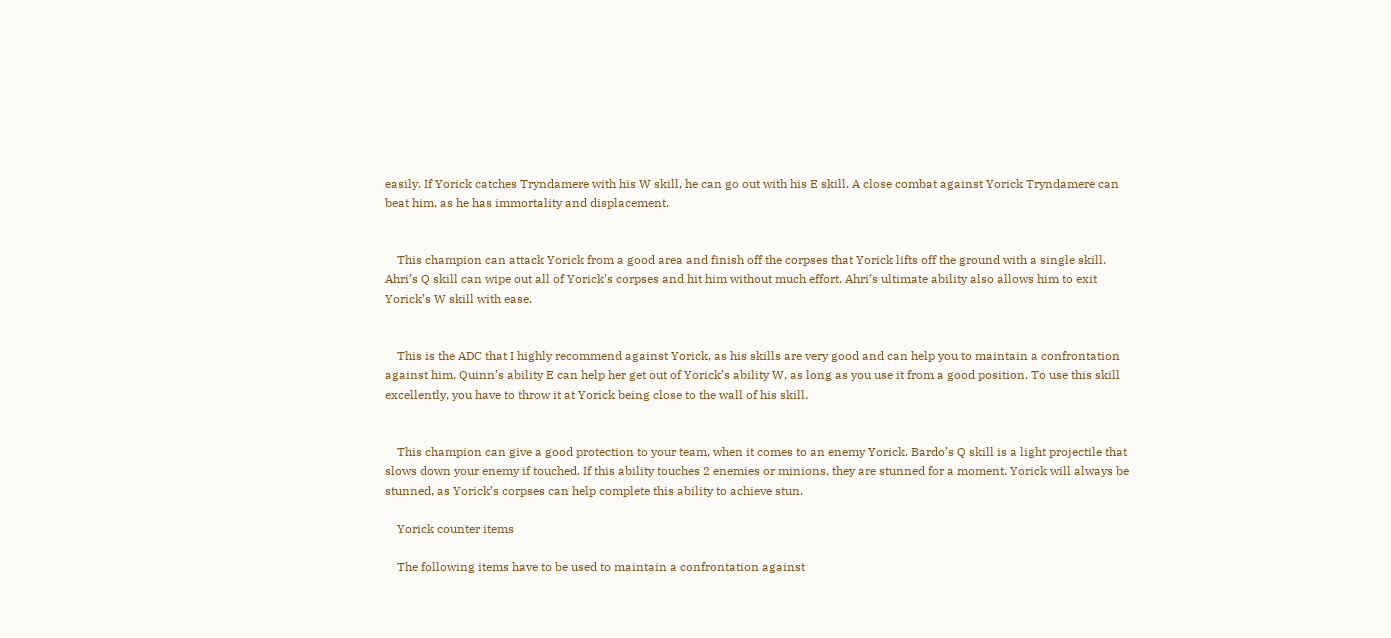easily. If Yorick catches Tryndamere with his W skill, he can go out with his E skill. A close combat against Yorick Tryndamere can beat him, as he has immortality and displacement.


    This champion can attack Yorick from a good area and finish off the corpses that Yorick lifts off the ground with a single skill. Ahri’s Q skill can wipe out all of Yorick’s corpses and hit him without much effort. Ahri’s ultimate ability also allows him to exit Yorick’s W skill with ease.


    This is the ADC that I highly recommend against Yorick, as his skills are very good and can help you to maintain a confrontation against him. Quinn’s ability E can help her get out of Yorick’s ability W, as long as you use it from a good position. To use this skill excellently, you have to throw it at Yorick being close to the wall of his skill.


    This champion can give a good protection to your team, when it comes to an enemy Yorick. Bardo’s Q skill is a light projectile that slows down your enemy if touched. If this ability touches 2 enemies or minions, they are stunned for a moment. Yorick will always be stunned, as Yorick’s corpses can help complete this ability to achieve stun.

    Yorick counter items

    The following items have to be used to maintain a confrontation against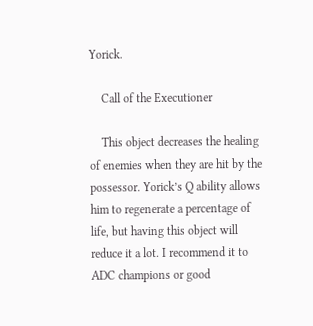Yorick.

    Call of the Executioner

    This object decreases the healing of enemies when they are hit by the possessor. Yorick’s Q ability allows him to regenerate a percentage of life, but having this object will reduce it a lot. I recommend it to ADC champions or good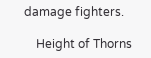damage fighters.

    Height of Thorns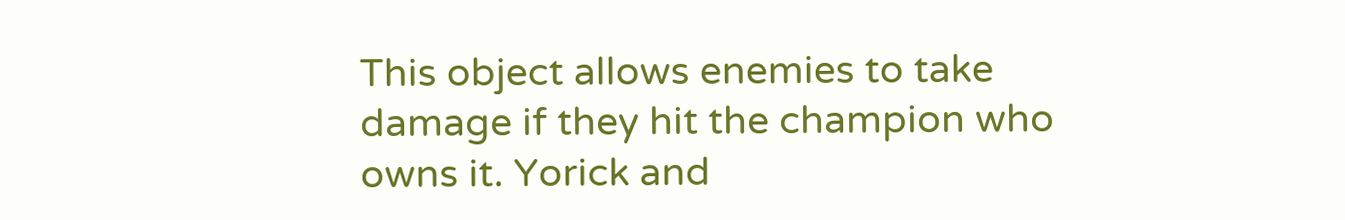This object allows enemies to take damage if they hit the champion who owns it. Yorick and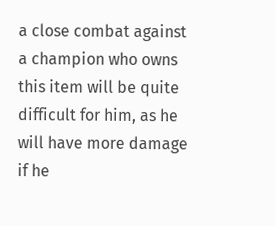a close combat against a champion who owns this item will be quite difficult for him, as he will have more damage if he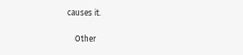causes it.

    Other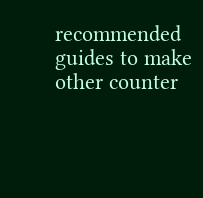recommended guides to make other counter